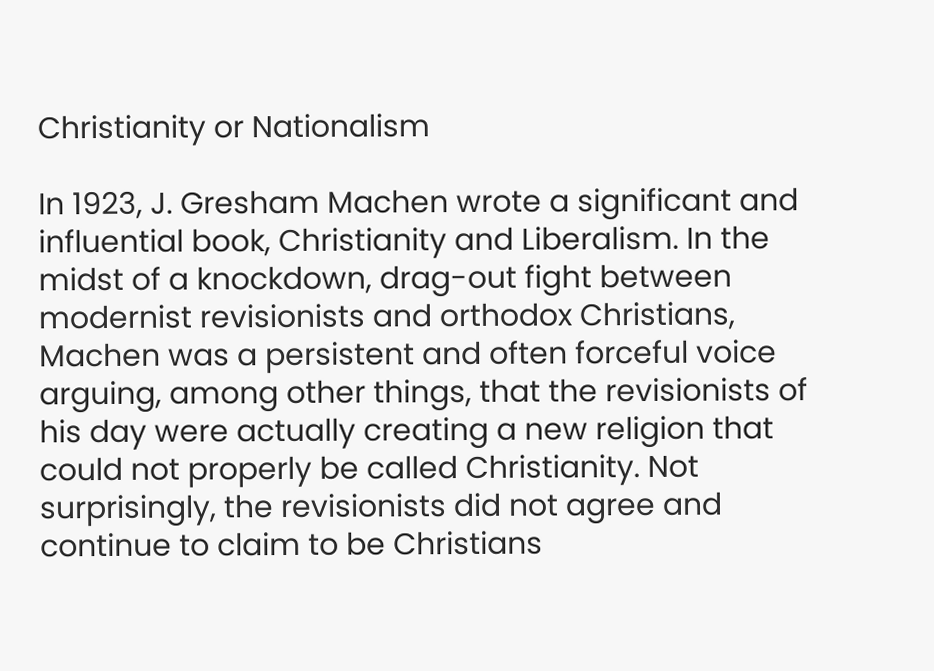Christianity or Nationalism

In 1923, J. Gresham Machen wrote a significant and influential book, Christianity and Liberalism. In the midst of a knockdown, drag-out fight between modernist revisionists and orthodox Christians, Machen was a persistent and often forceful voice arguing, among other things, that the revisionists of his day were actually creating a new religion that could not properly be called Christianity. Not surprisingly, the revisionists did not agree and continue to claim to be Christians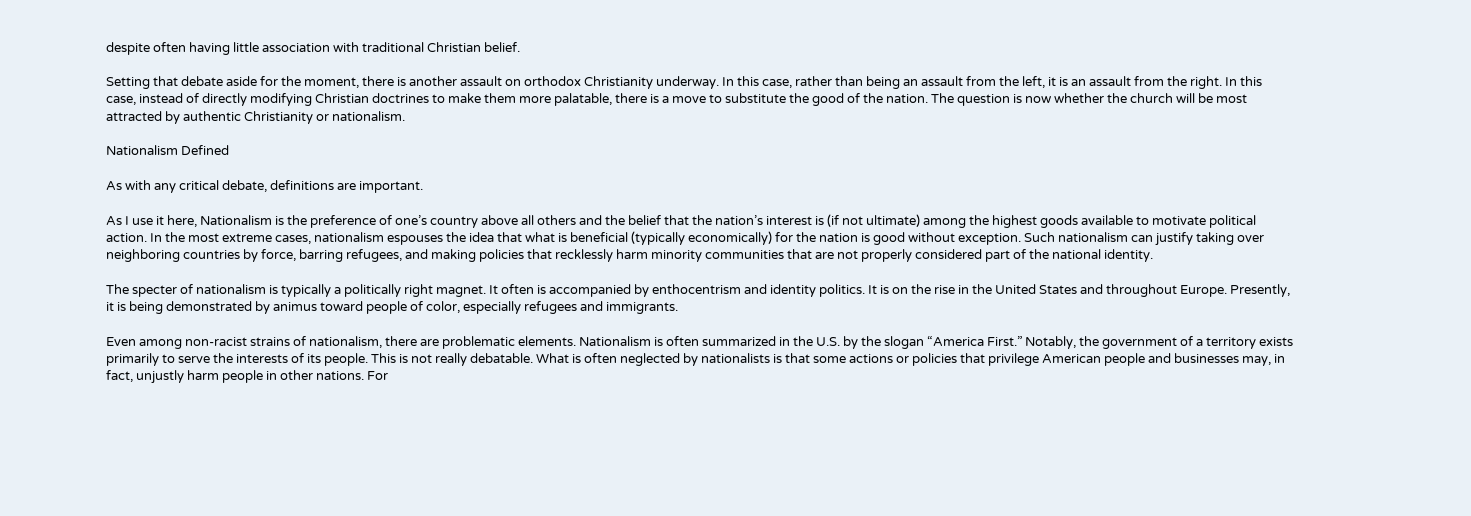despite often having little association with traditional Christian belief.

Setting that debate aside for the moment, there is another assault on orthodox Christianity underway. In this case, rather than being an assault from the left, it is an assault from the right. In this case, instead of directly modifying Christian doctrines to make them more palatable, there is a move to substitute the good of the nation. The question is now whether the church will be most attracted by authentic Christianity or nationalism.

Nationalism Defined

As with any critical debate, definitions are important.

As I use it here, Nationalism is the preference of one’s country above all others and the belief that the nation’s interest is (if not ultimate) among the highest goods available to motivate political action. In the most extreme cases, nationalism espouses the idea that what is beneficial (typically economically) for the nation is good without exception. Such nationalism can justify taking over neighboring countries by force, barring refugees, and making policies that recklessly harm minority communities that are not properly considered part of the national identity.

The specter of nationalism is typically a politically right magnet. It often is accompanied by enthocentrism and identity politics. It is on the rise in the United States and throughout Europe. Presently, it is being demonstrated by animus toward people of color, especially refugees and immigrants.

Even among non-racist strains of nationalism, there are problematic elements. Nationalism is often summarized in the U.S. by the slogan “America First.” Notably, the government of a territory exists primarily to serve the interests of its people. This is not really debatable. What is often neglected by nationalists is that some actions or policies that privilege American people and businesses may, in fact, unjustly harm people in other nations. For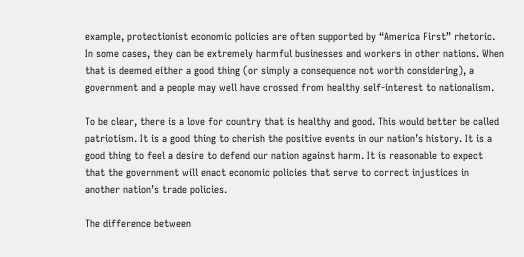example, protectionist economic policies are often supported by “America First” rhetoric. In some cases, they can be extremely harmful businesses and workers in other nations. When that is deemed either a good thing (or simply a consequence not worth considering), a government and a people may well have crossed from healthy self-interest to nationalism.

To be clear, there is a love for country that is healthy and good. This would better be called patriotism. It is a good thing to cherish the positive events in our nation’s history. It is a good thing to feel a desire to defend our nation against harm. It is reasonable to expect that the government will enact economic policies that serve to correct injustices in another nation’s trade policies.

The difference between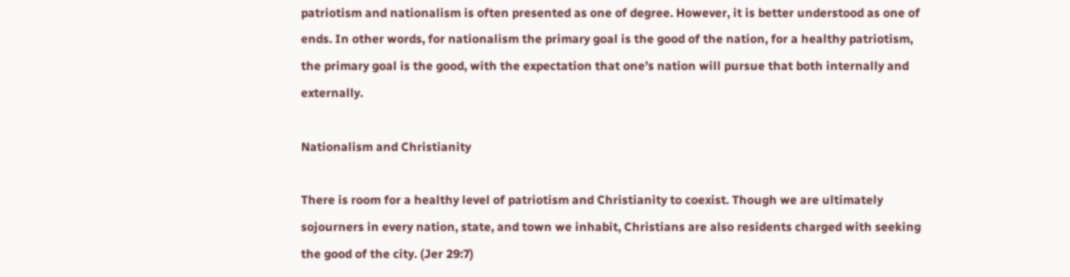patriotism and nationalism is often presented as one of degree. However, it is better understood as one of ends. In other words, for nationalism the primary goal is the good of the nation, for a healthy patriotism, the primary goal is the good, with the expectation that one’s nation will pursue that both internally and externally.

Nationalism and Christianity

There is room for a healthy level of patriotism and Christianity to coexist. Though we are ultimately sojourners in every nation, state, and town we inhabit, Christians are also residents charged with seeking the good of the city. (Jer 29:7)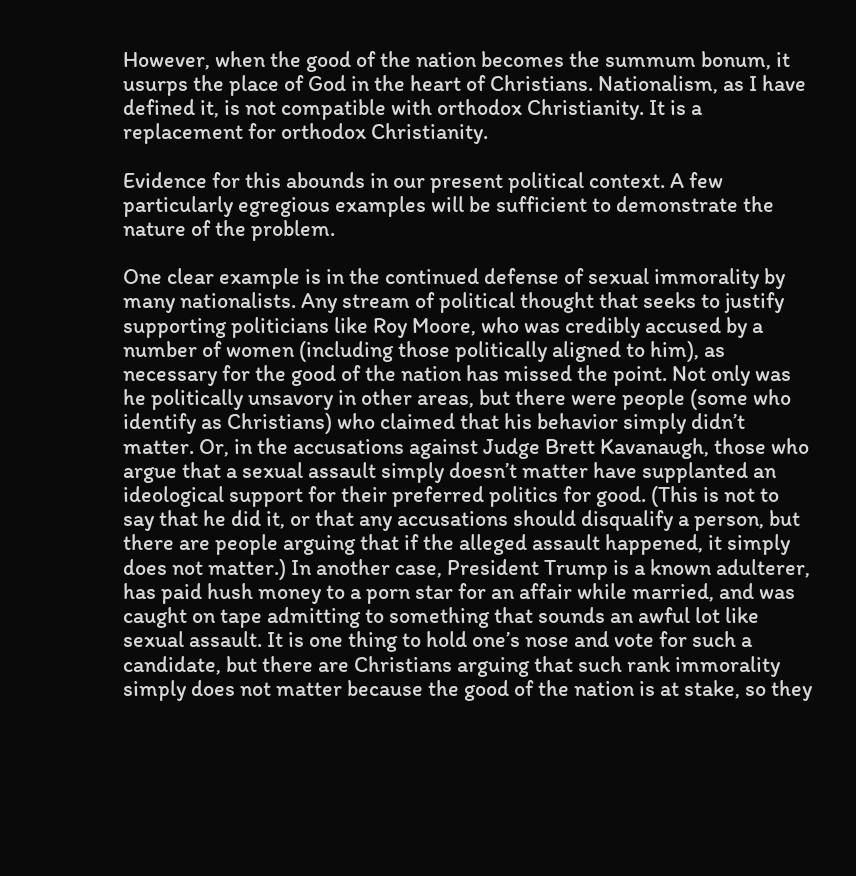However, when the good of the nation becomes the summum bonum, it usurps the place of God in the heart of Christians. Nationalism, as I have defined it, is not compatible with orthodox Christianity. It is a replacement for orthodox Christianity.

Evidence for this abounds in our present political context. A few particularly egregious examples will be sufficient to demonstrate the nature of the problem.

One clear example is in the continued defense of sexual immorality by many nationalists. Any stream of political thought that seeks to justify supporting politicians like Roy Moore, who was credibly accused by a number of women (including those politically aligned to him), as necessary for the good of the nation has missed the point. Not only was he politically unsavory in other areas, but there were people (some who identify as Christians) who claimed that his behavior simply didn’t matter. Or, in the accusations against Judge Brett Kavanaugh, those who argue that a sexual assault simply doesn’t matter have supplanted an ideological support for their preferred politics for good. (This is not to say that he did it, or that any accusations should disqualify a person, but there are people arguing that if the alleged assault happened, it simply does not matter.) In another case, President Trump is a known adulterer, has paid hush money to a porn star for an affair while married, and was caught on tape admitting to something that sounds an awful lot like sexual assault. It is one thing to hold one’s nose and vote for such a candidate, but there are Christians arguing that such rank immorality simply does not matter because the good of the nation is at stake, so they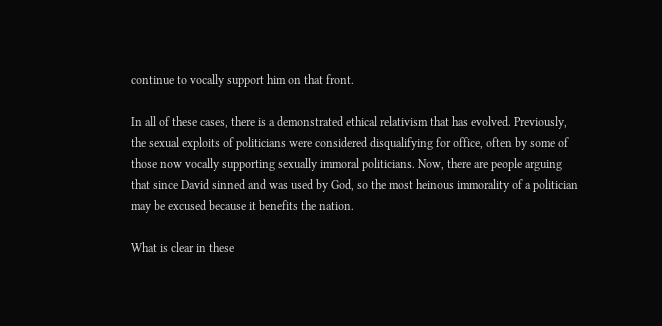continue to vocally support him on that front.

In all of these cases, there is a demonstrated ethical relativism that has evolved. Previously, the sexual exploits of politicians were considered disqualifying for office, often by some of those now vocally supporting sexually immoral politicians. Now, there are people arguing that since David sinned and was used by God, so the most heinous immorality of a politician may be excused because it benefits the nation.

What is clear in these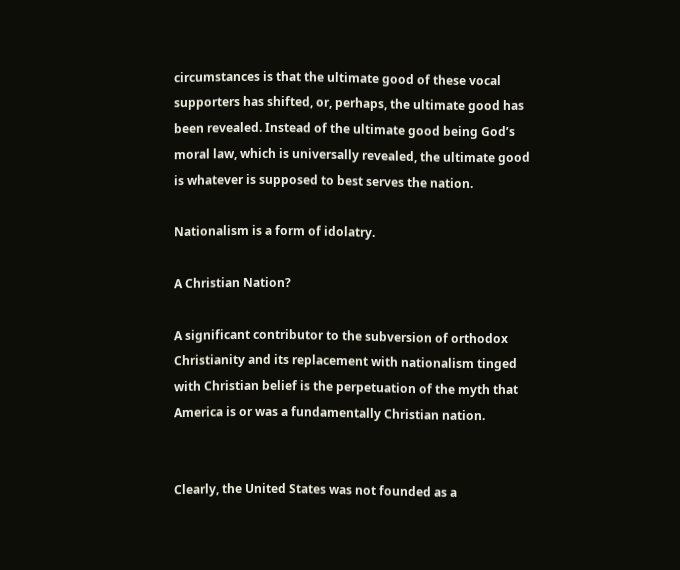circumstances is that the ultimate good of these vocal supporters has shifted, or, perhaps, the ultimate good has been revealed. Instead of the ultimate good being God’s moral law, which is universally revealed, the ultimate good is whatever is supposed to best serves the nation.

Nationalism is a form of idolatry.

A Christian Nation?

A significant contributor to the subversion of orthodox Christianity and its replacement with nationalism tinged with Christian belief is the perpetuation of the myth that America is or was a fundamentally Christian nation.


Clearly, the United States was not founded as a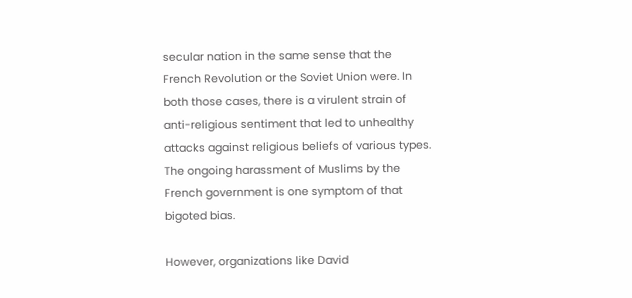secular nation in the same sense that the French Revolution or the Soviet Union were. In both those cases, there is a virulent strain of anti-religious sentiment that led to unhealthy attacks against religious beliefs of various types. The ongoing harassment of Muslims by the French government is one symptom of that bigoted bias.

However, organizations like David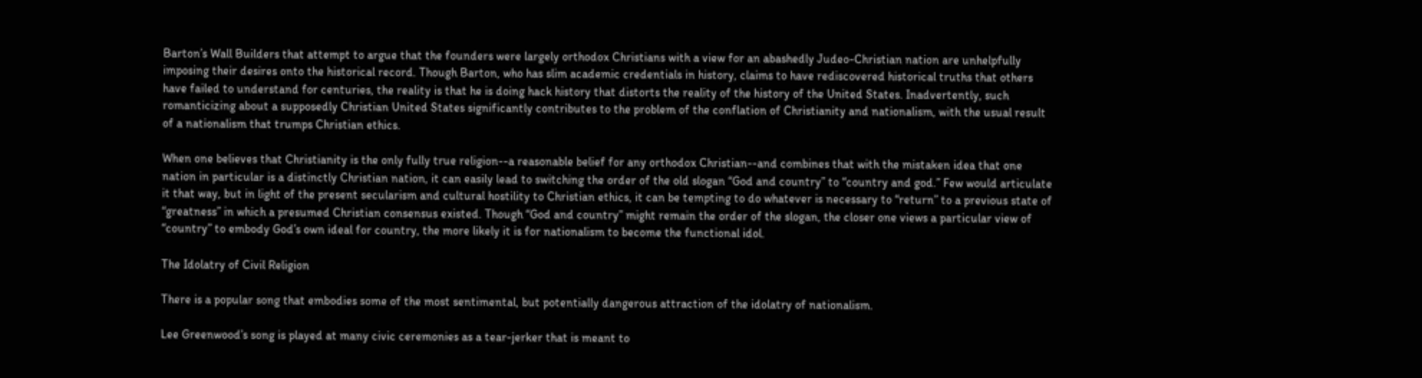Barton’s Wall Builders that attempt to argue that the founders were largely orthodox Christians with a view for an abashedly Judeo-Christian nation are unhelpfully imposing their desires onto the historical record. Though Barton, who has slim academic credentials in history, claims to have rediscovered historical truths that others have failed to understand for centuries, the reality is that he is doing hack history that distorts the reality of the history of the United States. Inadvertently, such romanticizing about a supposedly Christian United States significantly contributes to the problem of the conflation of Christianity and nationalism, with the usual result of a nationalism that trumps Christian ethics.

When one believes that Christianity is the only fully true religion--a reasonable belief for any orthodox Christian--and combines that with the mistaken idea that one nation in particular is a distinctly Christian nation, it can easily lead to switching the order of the old slogan “God and country” to “country and god.” Few would articulate it that way, but in light of the present secularism and cultural hostility to Christian ethics, it can be tempting to do whatever is necessary to “return” to a previous state of “greatness” in which a presumed Christian consensus existed. Though “God and country” might remain the order of the slogan, the closer one views a particular view of “country” to embody God’s own ideal for country, the more likely it is for nationalism to become the functional idol.

The Idolatry of Civil Religion

There is a popular song that embodies some of the most sentimental, but potentially dangerous attraction of the idolatry of nationalism.

Lee Greenwood’s song is played at many civic ceremonies as a tear-jerker that is meant to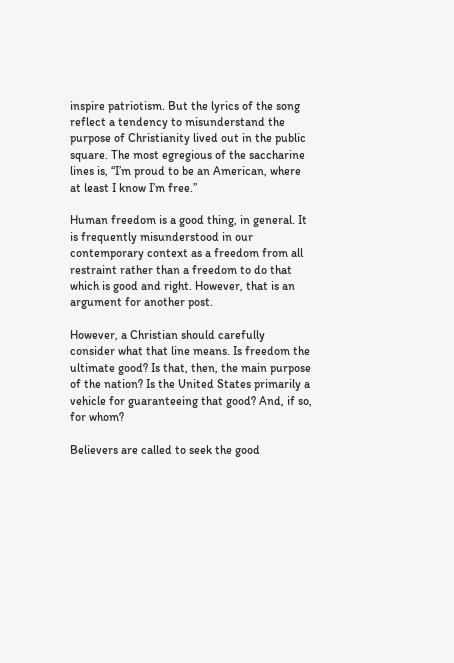inspire patriotism. But the lyrics of the song reflect a tendency to misunderstand the purpose of Christianity lived out in the public square. The most egregious of the saccharine lines is, “I’m proud to be an American, where at least I know I’m free.”

Human freedom is a good thing, in general. It is frequently misunderstood in our contemporary context as a freedom from all restraint rather than a freedom to do that which is good and right. However, that is an argument for another post.

However, a Christian should carefully consider what that line means. Is freedom the ultimate good? Is that, then, the main purpose of the nation? Is the United States primarily a vehicle for guaranteeing that good? And, if so, for whom?

Believers are called to seek the good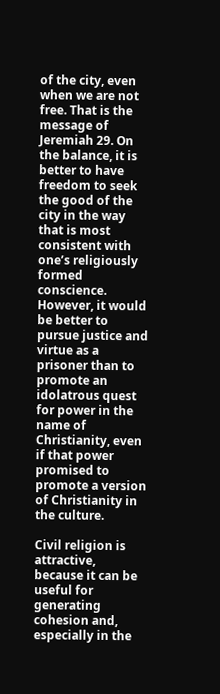of the city, even when we are not free. That is the message of Jeremiah 29. On the balance, it is better to have freedom to seek the good of the city in the way that is most consistent with one’s religiously formed conscience. However, it would be better to pursue justice and virtue as a prisoner than to promote an idolatrous quest for power in the name of Christianity, even if that power promised to promote a version of Christianity in the culture.

Civil religion is attractive, because it can be useful for generating cohesion and, especially in the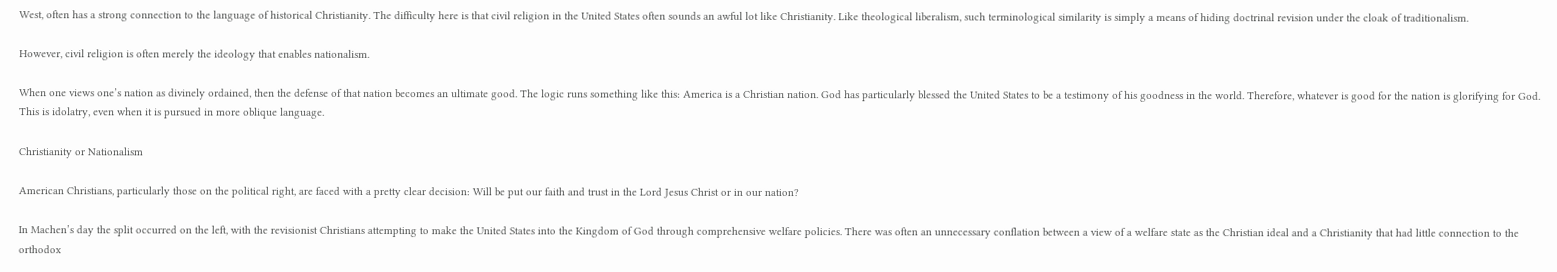West, often has a strong connection to the language of historical Christianity. The difficulty here is that civil religion in the United States often sounds an awful lot like Christianity. Like theological liberalism, such terminological similarity is simply a means of hiding doctrinal revision under the cloak of traditionalism.

However, civil religion is often merely the ideology that enables nationalism.

When one views one’s nation as divinely ordained, then the defense of that nation becomes an ultimate good. The logic runs something like this: America is a Christian nation. God has particularly blessed the United States to be a testimony of his goodness in the world. Therefore, whatever is good for the nation is glorifying for God. This is idolatry, even when it is pursued in more oblique language.

Christianity or Nationalism

American Christians, particularly those on the political right, are faced with a pretty clear decision: Will be put our faith and trust in the Lord Jesus Christ or in our nation?

In Machen’s day the split occurred on the left, with the revisionist Christians attempting to make the United States into the Kingdom of God through comprehensive welfare policies. There was often an unnecessary conflation between a view of a welfare state as the Christian ideal and a Christianity that had little connection to the orthodox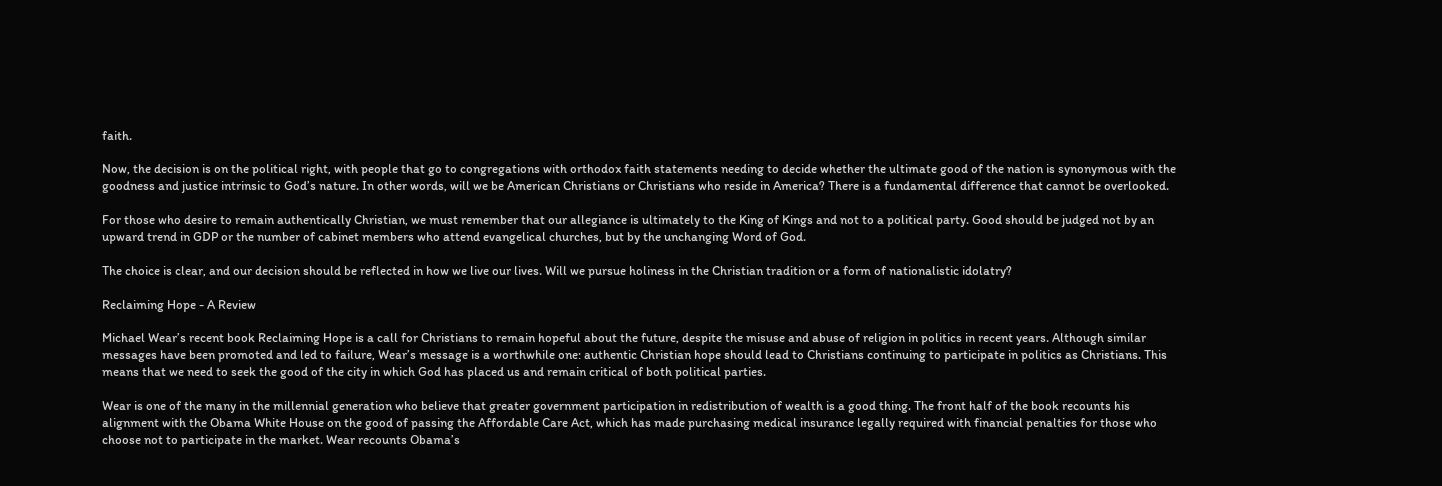faith.

Now, the decision is on the political right, with people that go to congregations with orthodox faith statements needing to decide whether the ultimate good of the nation is synonymous with the goodness and justice intrinsic to God’s nature. In other words, will we be American Christians or Christians who reside in America? There is a fundamental difference that cannot be overlooked.

For those who desire to remain authentically Christian, we must remember that our allegiance is ultimately to the King of Kings and not to a political party. Good should be judged not by an upward trend in GDP or the number of cabinet members who attend evangelical churches, but by the unchanging Word of God.

The choice is clear, and our decision should be reflected in how we live our lives. Will we pursue holiness in the Christian tradition or a form of nationalistic idolatry?

Reclaiming Hope - A Review

Michael Wear’s recent book Reclaiming Hope is a call for Christians to remain hopeful about the future, despite the misuse and abuse of religion in politics in recent years. Although similar messages have been promoted and led to failure, Wear’s message is a worthwhile one: authentic Christian hope should lead to Christians continuing to participate in politics as Christians. This means that we need to seek the good of the city in which God has placed us and remain critical of both political parties.

Wear is one of the many in the millennial generation who believe that greater government participation in redistribution of wealth is a good thing. The front half of the book recounts his alignment with the Obama White House on the good of passing the Affordable Care Act, which has made purchasing medical insurance legally required with financial penalties for those who choose not to participate in the market. Wear recounts Obama’s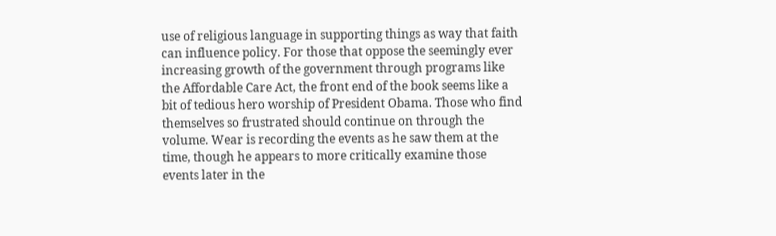use of religious language in supporting things as way that faith can influence policy. For those that oppose the seemingly ever increasing growth of the government through programs like the Affordable Care Act, the front end of the book seems like a bit of tedious hero worship of President Obama. Those who find themselves so frustrated should continue on through the volume. Wear is recording the events as he saw them at the time, though he appears to more critically examine those events later in the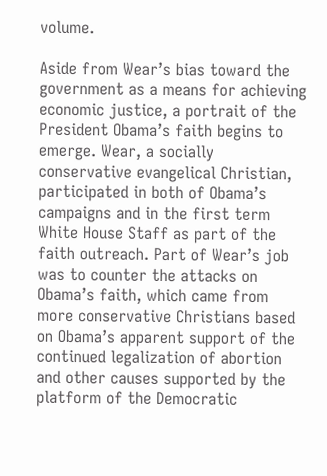volume.

Aside from Wear’s bias toward the government as a means for achieving economic justice, a portrait of the President Obama’s faith begins to emerge. Wear, a socially conservative evangelical Christian, participated in both of Obama’s campaigns and in the first term White House Staff as part of the faith outreach. Part of Wear’s job was to counter the attacks on Obama’s faith, which came from more conservative Christians based on Obama’s apparent support of the continued legalization of abortion and other causes supported by the platform of the Democratic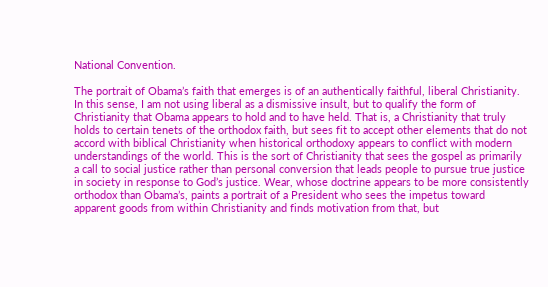National Convention.

The portrait of Obama’s faith that emerges is of an authentically faithful, liberal Christianity. In this sense, I am not using liberal as a dismissive insult, but to qualify the form of Christianity that Obama appears to hold and to have held. That is, a Christianity that truly holds to certain tenets of the orthodox faith, but sees fit to accept other elements that do not accord with biblical Christianity when historical orthodoxy appears to conflict with modern understandings of the world. This is the sort of Christianity that sees the gospel as primarily a call to social justice rather than personal conversion that leads people to pursue true justice in society in response to God’s justice. Wear, whose doctrine appears to be more consistently orthodox than Obama’s, paints a portrait of a President who sees the impetus toward apparent goods from within Christianity and finds motivation from that, but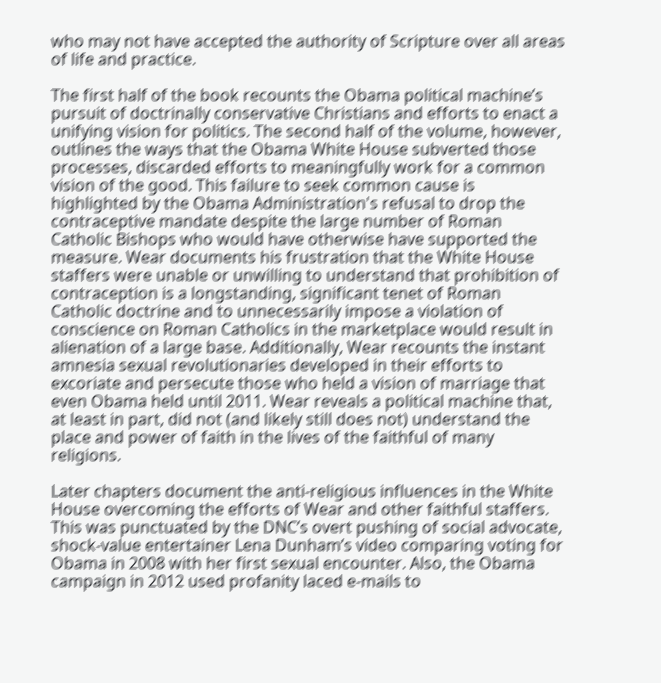who may not have accepted the authority of Scripture over all areas of life and practice.

The first half of the book recounts the Obama political machine’s pursuit of doctrinally conservative Christians and efforts to enact a unifying vision for politics. The second half of the volume, however, outlines the ways that the Obama White House subverted those processes, discarded efforts to meaningfully work for a common vision of the good. This failure to seek common cause is highlighted by the Obama Administration's refusal to drop the contraceptive mandate despite the large number of Roman Catholic Bishops who would have otherwise have supported the measure. Wear documents his frustration that the White House staffers were unable or unwilling to understand that prohibition of contraception is a longstanding, significant tenet of Roman Catholic doctrine and to unnecessarily impose a violation of conscience on Roman Catholics in the marketplace would result in alienation of a large base. Additionally, Wear recounts the instant amnesia sexual revolutionaries developed in their efforts to excoriate and persecute those who held a vision of marriage that even Obama held until 2011. Wear reveals a political machine that, at least in part, did not (and likely still does not) understand the place and power of faith in the lives of the faithful of many religions.

Later chapters document the anti-religious influences in the White House overcoming the efforts of Wear and other faithful staffers. This was punctuated by the DNC’s overt pushing of social advocate, shock-value entertainer Lena Dunham’s video comparing voting for Obama in 2008 with her first sexual encounter. Also, the Obama campaign in 2012 used profanity laced e-mails to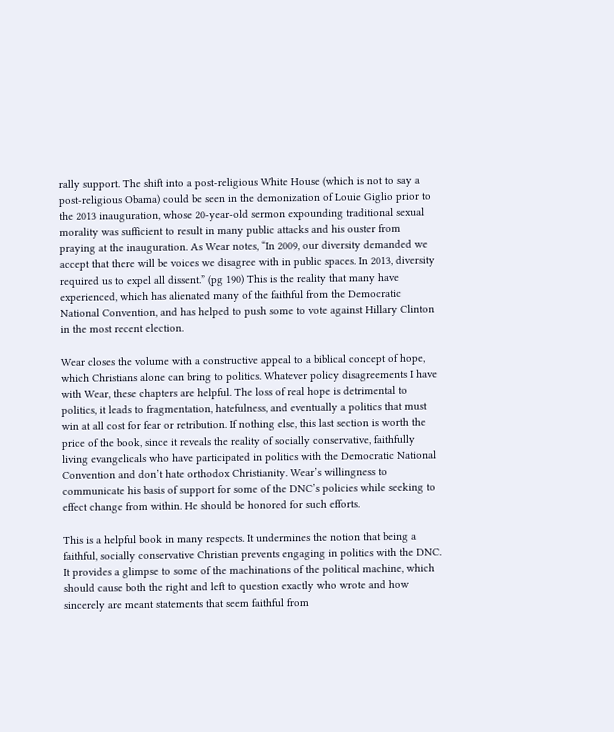rally support. The shift into a post-religious White House (which is not to say a post-religious Obama) could be seen in the demonization of Louie Giglio prior to the 2013 inauguration, whose 20-year-old sermon expounding traditional sexual morality was sufficient to result in many public attacks and his ouster from praying at the inauguration. As Wear notes, “In 2009, our diversity demanded we accept that there will be voices we disagree with in public spaces. In 2013, diversity required us to expel all dissent.” (pg 190) This is the reality that many have experienced, which has alienated many of the faithful from the Democratic National Convention, and has helped to push some to vote against Hillary Clinton in the most recent election.

Wear closes the volume with a constructive appeal to a biblical concept of hope, which Christians alone can bring to politics. Whatever policy disagreements I have with Wear, these chapters are helpful. The loss of real hope is detrimental to politics, it leads to fragmentation, hatefulness, and eventually a politics that must win at all cost for fear or retribution. If nothing else, this last section is worth the price of the book, since it reveals the reality of socially conservative, faithfully living evangelicals who have participated in politics with the Democratic National Convention and don’t hate orthodox Christianity. Wear’s willingness to communicate his basis of support for some of the DNC’s policies while seeking to effect change from within. He should be honored for such efforts.

This is a helpful book in many respects. It undermines the notion that being a faithful, socially conservative Christian prevents engaging in politics with the DNC. It provides a glimpse to some of the machinations of the political machine, which should cause both the right and left to question exactly who wrote and how sincerely are meant statements that seem faithful from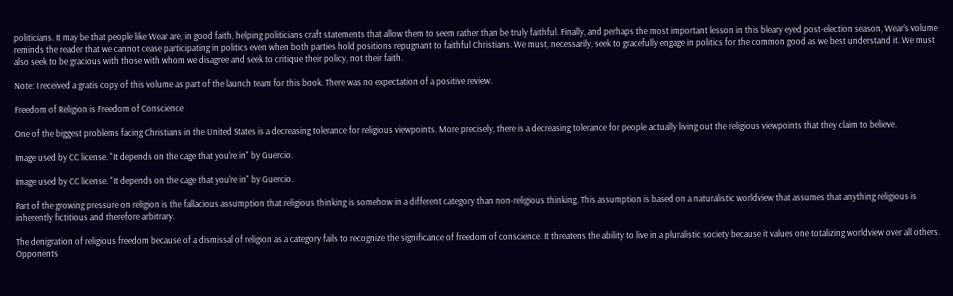politicians. It may be that people like Wear are, in good faith, helping politicians craft statements that allow them to seem rather than be truly faithful. Finally, and perhaps the most important lesson in this bleary eyed post-election season, Wear’s volume reminds the reader that we cannot cease participating in politics even when both parties hold positions repugnant to faithful Christians. We must, necessarily, seek to gracefully engage in politics for the common good as we best understand it. We must also seek to be gracious with those with whom we disagree and seek to critique their policy, not their faith.

Note: I received a gratis copy of this volume as part of the launch team for this book. There was no expectation of a positive review.

Freedom of Religion is Freedom of Conscience

One of the biggest problems facing Christians in the United States is a decreasing tolerance for religious viewpoints. More precisely, there is a decreasing tolerance for people actually living out the religious viewpoints that they claim to believe.

Image used by CC license. "It depends on the cage that you're in" by Guercio.

Image used by CC license. "It depends on the cage that you're in" by Guercio.

Part of the growing pressure on religion is the fallacious assumption that religious thinking is somehow in a different category than non-religious thinking. This assumption is based on a naturalistic worldview that assumes that anything religious is inherently fictitious and therefore arbitrary.

The denigration of religious freedom because of a dismissal of religion as a category fails to recognize the significance of freedom of conscience. It threatens the ability to live in a pluralistic society because it values one totalizing worldview over all others. Opponents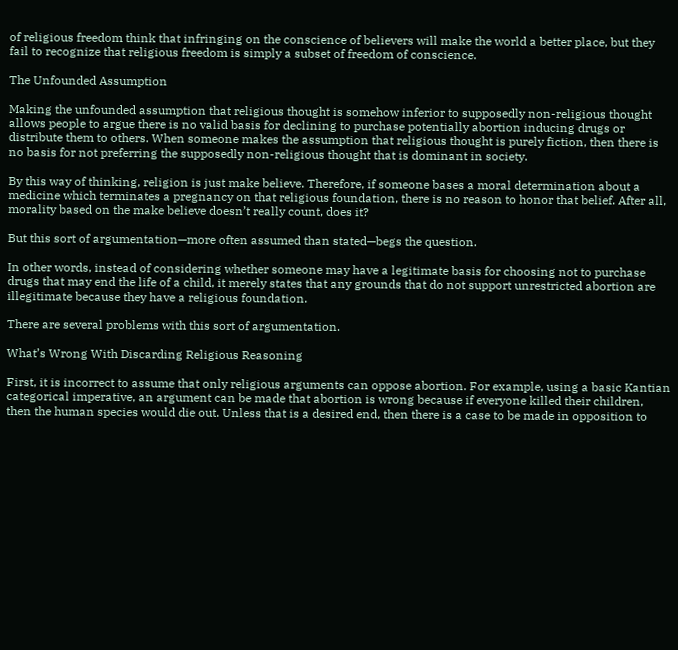of religious freedom think that infringing on the conscience of believers will make the world a better place, but they fail to recognize that religious freedom is simply a subset of freedom of conscience.

The Unfounded Assumption

Making the unfounded assumption that religious thought is somehow inferior to supposedly non-religious thought allows people to argue there is no valid basis for declining to purchase potentially abortion inducing drugs or distribute them to others. When someone makes the assumption that religious thought is purely fiction, then there is no basis for not preferring the supposedly non-religious thought that is dominant in society.

By this way of thinking, religion is just make believe. Therefore, if someone bases a moral determination about a medicine which terminates a pregnancy on that religious foundation, there is no reason to honor that belief. After all, morality based on the make believe doesn’t really count, does it?

But this sort of argumentation—more often assumed than stated—begs the question.

In other words, instead of considering whether someone may have a legitimate basis for choosing not to purchase drugs that may end the life of a child, it merely states that any grounds that do not support unrestricted abortion are illegitimate because they have a religious foundation.

There are several problems with this sort of argumentation.

What’s Wrong With Discarding Religious Reasoning

First, it is incorrect to assume that only religious arguments can oppose abortion. For example, using a basic Kantian categorical imperative, an argument can be made that abortion is wrong because if everyone killed their children, then the human species would die out. Unless that is a desired end, then there is a case to be made in opposition to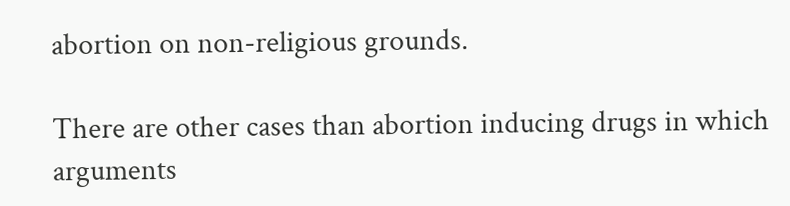abortion on non-religious grounds.

There are other cases than abortion inducing drugs in which arguments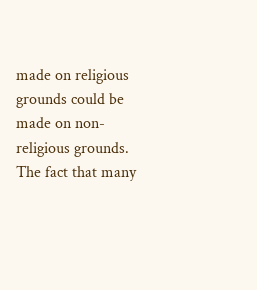made on religious grounds could be made on non-religious grounds. The fact that many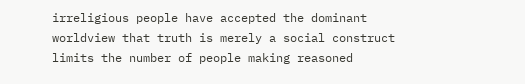irreligious people have accepted the dominant worldview that truth is merely a social construct limits the number of people making reasoned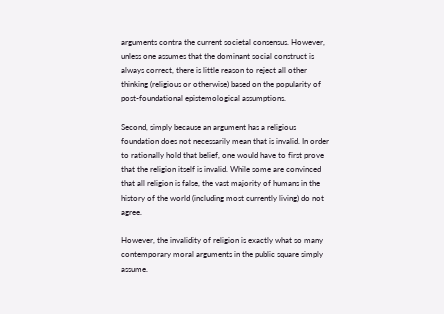arguments contra the current societal consensus. However, unless one assumes that the dominant social construct is always correct, there is little reason to reject all other thinking (religious or otherwise) based on the popularity of post-foundational epistemological assumptions.

Second, simply because an argument has a religious foundation does not necessarily mean that is invalid. In order to rationally hold that belief, one would have to first prove that the religion itself is invalid. While some are convinced that all religion is false, the vast majority of humans in the history of the world (including most currently living) do not agree.

However, the invalidity of religion is exactly what so many contemporary moral arguments in the public square simply assume.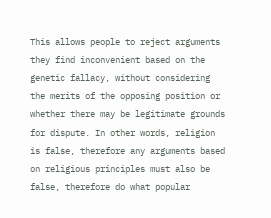This allows people to reject arguments they find inconvenient based on the genetic fallacy, without considering the merits of the opposing position or whether there may be legitimate grounds for dispute. In other words, religion is false, therefore any arguments based on religious principles must also be false, therefore do what popular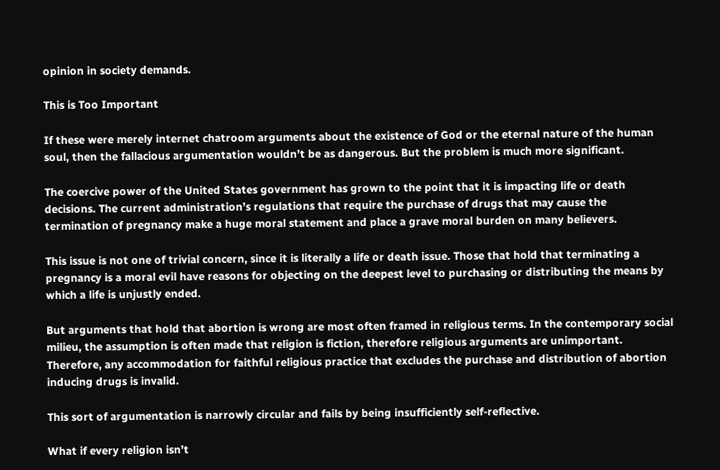opinion in society demands.

This is Too Important

If these were merely internet chatroom arguments about the existence of God or the eternal nature of the human soul, then the fallacious argumentation wouldn’t be as dangerous. But the problem is much more significant.

The coercive power of the United States government has grown to the point that it is impacting life or death decisions. The current administration’s regulations that require the purchase of drugs that may cause the termination of pregnancy make a huge moral statement and place a grave moral burden on many believers.

This issue is not one of trivial concern, since it is literally a life or death issue. Those that hold that terminating a pregnancy is a moral evil have reasons for objecting on the deepest level to purchasing or distributing the means by which a life is unjustly ended.

But arguments that hold that abortion is wrong are most often framed in religious terms. In the contemporary social milieu, the assumption is often made that religion is fiction, therefore religious arguments are unimportant. Therefore, any accommodation for faithful religious practice that excludes the purchase and distribution of abortion inducing drugs is invalid.

This sort of argumentation is narrowly circular and fails by being insufficiently self-reflective.

What if every religion isn’t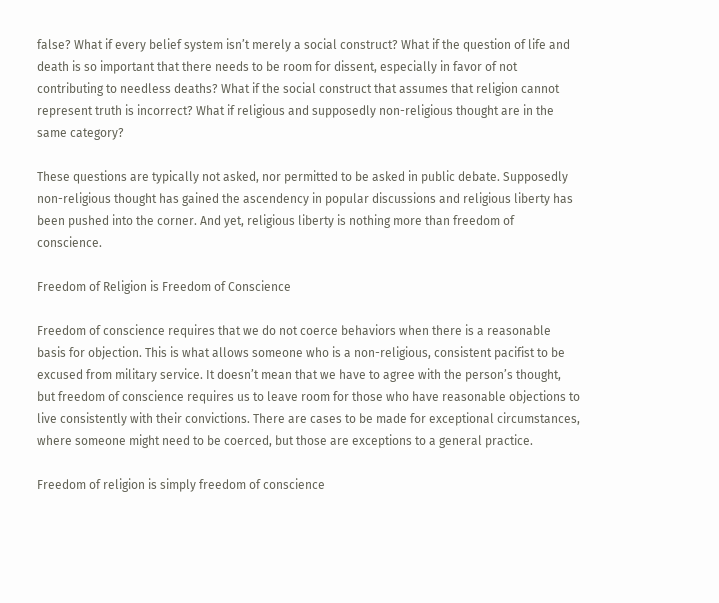false? What if every belief system isn’t merely a social construct? What if the question of life and death is so important that there needs to be room for dissent, especially in favor of not contributing to needless deaths? What if the social construct that assumes that religion cannot represent truth is incorrect? What if religious and supposedly non-religious thought are in the same category?

These questions are typically not asked, nor permitted to be asked in public debate. Supposedly non-religious thought has gained the ascendency in popular discussions and religious liberty has been pushed into the corner. And yet, religious liberty is nothing more than freedom of conscience.

Freedom of Religion is Freedom of Conscience

Freedom of conscience requires that we do not coerce behaviors when there is a reasonable basis for objection. This is what allows someone who is a non-religious, consistent pacifist to be excused from military service. It doesn’t mean that we have to agree with the person’s thought, but freedom of conscience requires us to leave room for those who have reasonable objections to live consistently with their convictions. There are cases to be made for exceptional circumstances, where someone might need to be coerced, but those are exceptions to a general practice.

Freedom of religion is simply freedom of conscience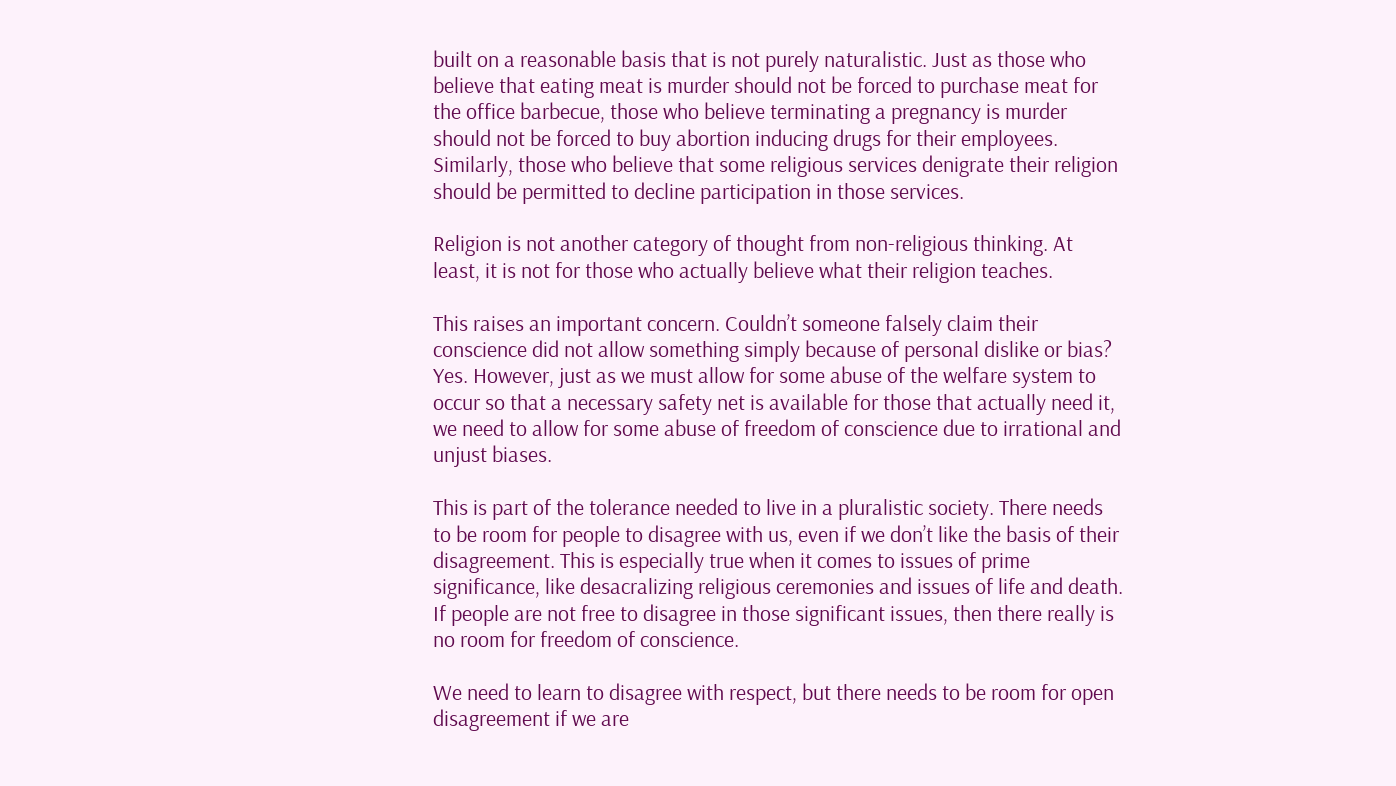built on a reasonable basis that is not purely naturalistic. Just as those who believe that eating meat is murder should not be forced to purchase meat for the office barbecue, those who believe terminating a pregnancy is murder should not be forced to buy abortion inducing drugs for their employees. Similarly, those who believe that some religious services denigrate their religion should be permitted to decline participation in those services.

Religion is not another category of thought from non-religious thinking. At least, it is not for those who actually believe what their religion teaches.

This raises an important concern. Couldn’t someone falsely claim their conscience did not allow something simply because of personal dislike or bias? Yes. However, just as we must allow for some abuse of the welfare system to occur so that a necessary safety net is available for those that actually need it, we need to allow for some abuse of freedom of conscience due to irrational and unjust biases.

This is part of the tolerance needed to live in a pluralistic society. There needs to be room for people to disagree with us, even if we don’t like the basis of their disagreement. This is especially true when it comes to issues of prime significance, like desacralizing religious ceremonies and issues of life and death. If people are not free to disagree in those significant issues, then there really is no room for freedom of conscience.

We need to learn to disagree with respect, but there needs to be room for open disagreement if we are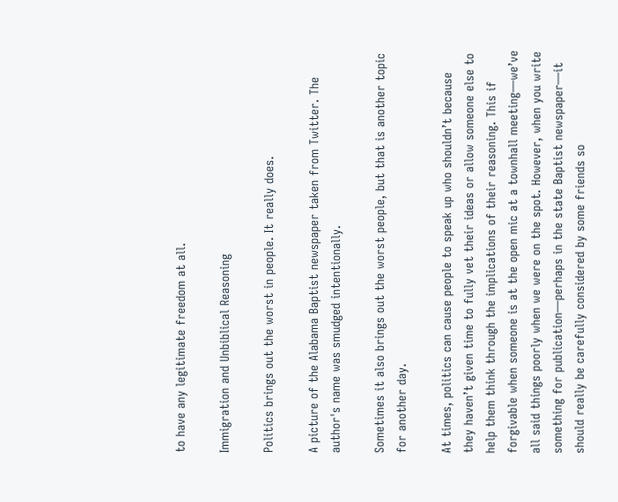to have any legitimate freedom at all.

Immigration and Unbiblical Reasoning

Politics brings out the worst in people. It really does.

A picture of the Alabama Baptist newspaper taken from Twitter. The author's name was smudged intentionally.

Sometimes it also brings out the worst people, but that is another topic for another day.

At times, politics can cause people to speak up who shouldn’t because they haven’t given time to fully vet their ideas or allow someone else to help them think through the implications of their reasoning. This if forgivable when someone is at the open mic at a townhall meeting—we’ve all said things poorly when we were on the spot. However, when you write something for publication—perhaps in the state Baptist newspaper—it should really be carefully considered by some friends so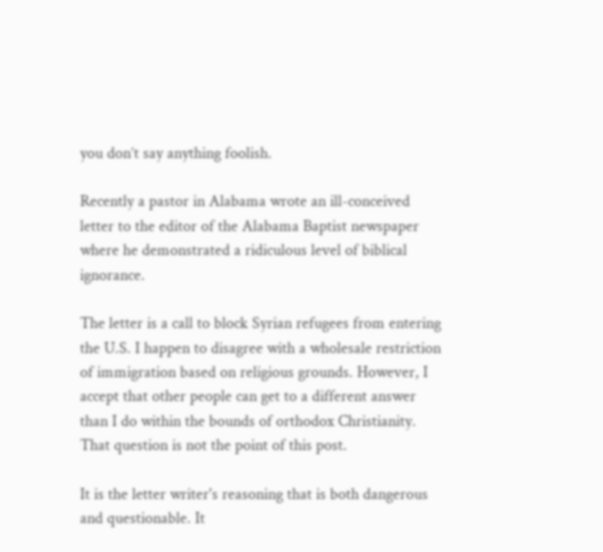you don’t say anything foolish.

Recently a pastor in Alabama wrote an ill-conceived letter to the editor of the Alabama Baptist newspaper where he demonstrated a ridiculous level of biblical ignorance.

The letter is a call to block Syrian refugees from entering the U.S. I happen to disagree with a wholesale restriction of immigration based on religious grounds. However, I accept that other people can get to a different answer than I do within the bounds of orthodox Christianity. That question is not the point of this post.

It is the letter writer's reasoning that is both dangerous and questionable. It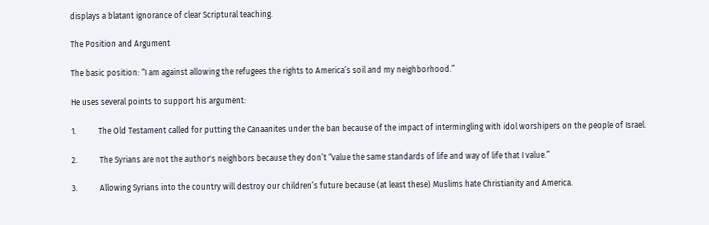displays a blatant ignorance of clear Scriptural teaching.

The Position and Argument

The basic position: “I am against allowing the refugees the rights to America’s soil and my neighborhood.”

He uses several points to support his argument:

1.           The Old Testament called for putting the Canaanites under the ban because of the impact of intermingling with idol worshipers on the people of Israel.

2.           The Syrians are not the author's neighbors because they don’t “value the same standards of life and way of life that I value.”

3.           Allowing Syrians into the country will destroy our children’s future because (at least these) Muslims hate Christianity and America.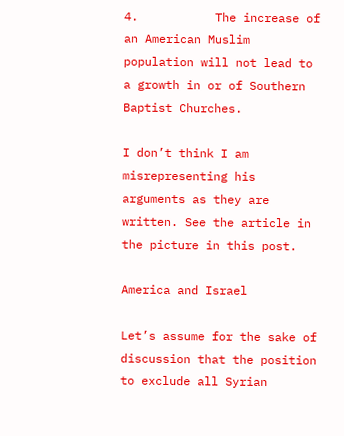4.           The increase of an American Muslim population will not lead to a growth in or of Southern Baptist Churches.

I don’t think I am misrepresenting his arguments as they are written. See the article in the picture in this post.

America and Israel

Let’s assume for the sake of discussion that the position to exclude all Syrian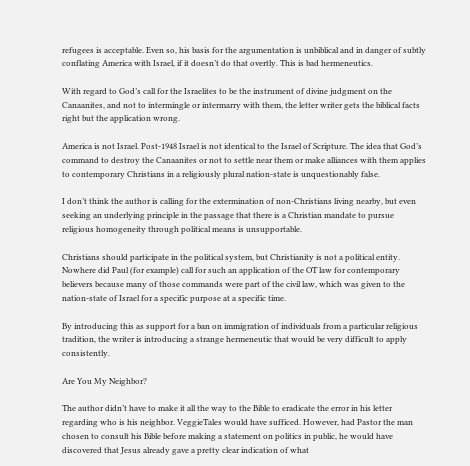refugees is acceptable. Even so, his basis for the argumentation is unbiblical and in danger of subtly conflating America with Israel, if it doesn’t do that overtly. This is bad hermeneutics.

With regard to God’s call for the Israelites to be the instrument of divine judgment on the Canaanites, and not to intermingle or intermarry with them, the letter writer gets the biblical facts right but the application wrong.

America is not Israel. Post-1948 Israel is not identical to the Israel of Scripture. The idea that God’s command to destroy the Canaanites or not to settle near them or make alliances with them applies to contemporary Christians in a religiously plural nation-state is unquestionably false.

I don’t think the author is calling for the extermination of non-Christians living nearby, but even seeking an underlying principle in the passage that there is a Christian mandate to pursue religious homogeneity through political means is unsupportable.

Christians should participate in the political system, but Christianity is not a political entity. Nowhere did Paul (for example) call for such an application of the OT law for contemporary believers because many of those commands were part of the civil law, which was given to the nation-state of Israel for a specific purpose at a specific time.

By introducing this as support for a ban on immigration of individuals from a particular religious tradition, the writer is introducing a strange hermeneutic that would be very difficult to apply consistently.

Are You My Neighbor?

The author didn’t have to make it all the way to the Bible to eradicate the error in his letter regarding who is his neighbor. VeggieTales would have sufficed. However, had Pastor the man chosen to consult his Bible before making a statement on politics in public, he would have discovered that Jesus already gave a pretty clear indication of what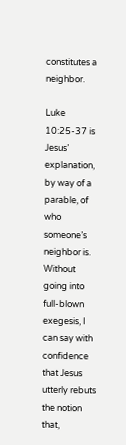constitutes a neighbor.

Luke 10:25-37 is Jesus’ explanation, by way of a parable, of who someone’s neighbor is. Without going into full-blown exegesis, I can say with confidence that Jesus utterly rebuts the notion that,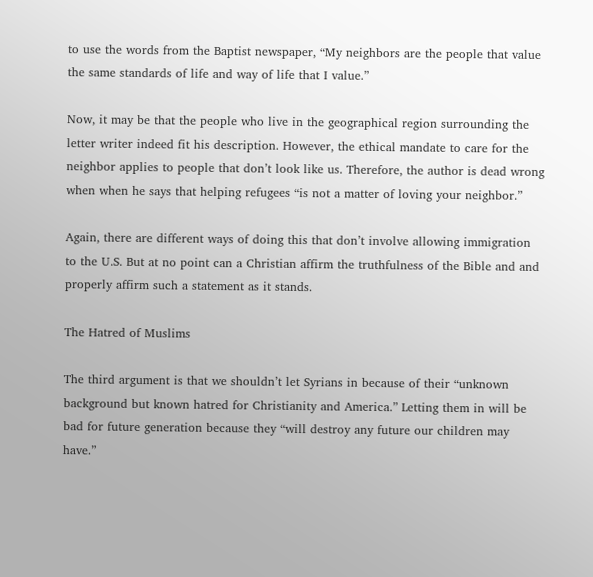to use the words from the Baptist newspaper, “My neighbors are the people that value the same standards of life and way of life that I value.”

Now, it may be that the people who live in the geographical region surrounding the letter writer indeed fit his description. However, the ethical mandate to care for the neighbor applies to people that don’t look like us. Therefore, the author is dead wrong when when he says that helping refugees “is not a matter of loving your neighbor.”

Again, there are different ways of doing this that don’t involve allowing immigration to the U.S. But at no point can a Christian affirm the truthfulness of the Bible and and properly affirm such a statement as it stands.

The Hatred of Muslims

The third argument is that we shouldn’t let Syrians in because of their “unknown background but known hatred for Christianity and America.” Letting them in will be bad for future generation because they “will destroy any future our children may have.”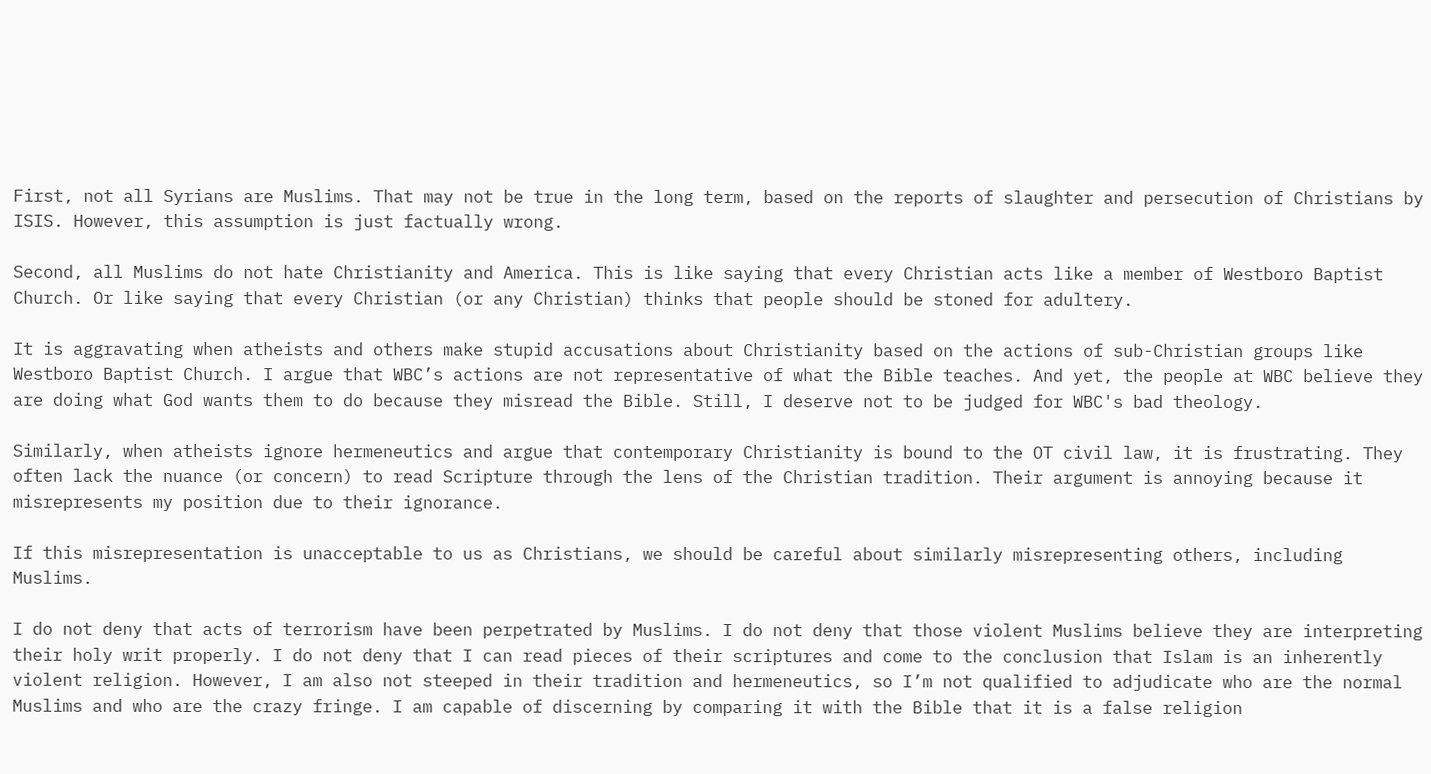First, not all Syrians are Muslims. That may not be true in the long term, based on the reports of slaughter and persecution of Christians by ISIS. However, this assumption is just factually wrong.

Second, all Muslims do not hate Christianity and America. This is like saying that every Christian acts like a member of Westboro Baptist Church. Or like saying that every Christian (or any Christian) thinks that people should be stoned for adultery.

It is aggravating when atheists and others make stupid accusations about Christianity based on the actions of sub-Christian groups like Westboro Baptist Church. I argue that WBC’s actions are not representative of what the Bible teaches. And yet, the people at WBC believe they are doing what God wants them to do because they misread the Bible. Still, I deserve not to be judged for WBC's bad theology.

Similarly, when atheists ignore hermeneutics and argue that contemporary Christianity is bound to the OT civil law, it is frustrating. They often lack the nuance (or concern) to read Scripture through the lens of the Christian tradition. Their argument is annoying because it misrepresents my position due to their ignorance.

If this misrepresentation is unacceptable to us as Christians, we should be careful about similarly misrepresenting others, including Muslims.

I do not deny that acts of terrorism have been perpetrated by Muslims. I do not deny that those violent Muslims believe they are interpreting their holy writ properly. I do not deny that I can read pieces of their scriptures and come to the conclusion that Islam is an inherently violent religion. However, I am also not steeped in their tradition and hermeneutics, so I’m not qualified to adjudicate who are the normal Muslims and who are the crazy fringe. I am capable of discerning by comparing it with the Bible that it is a false religion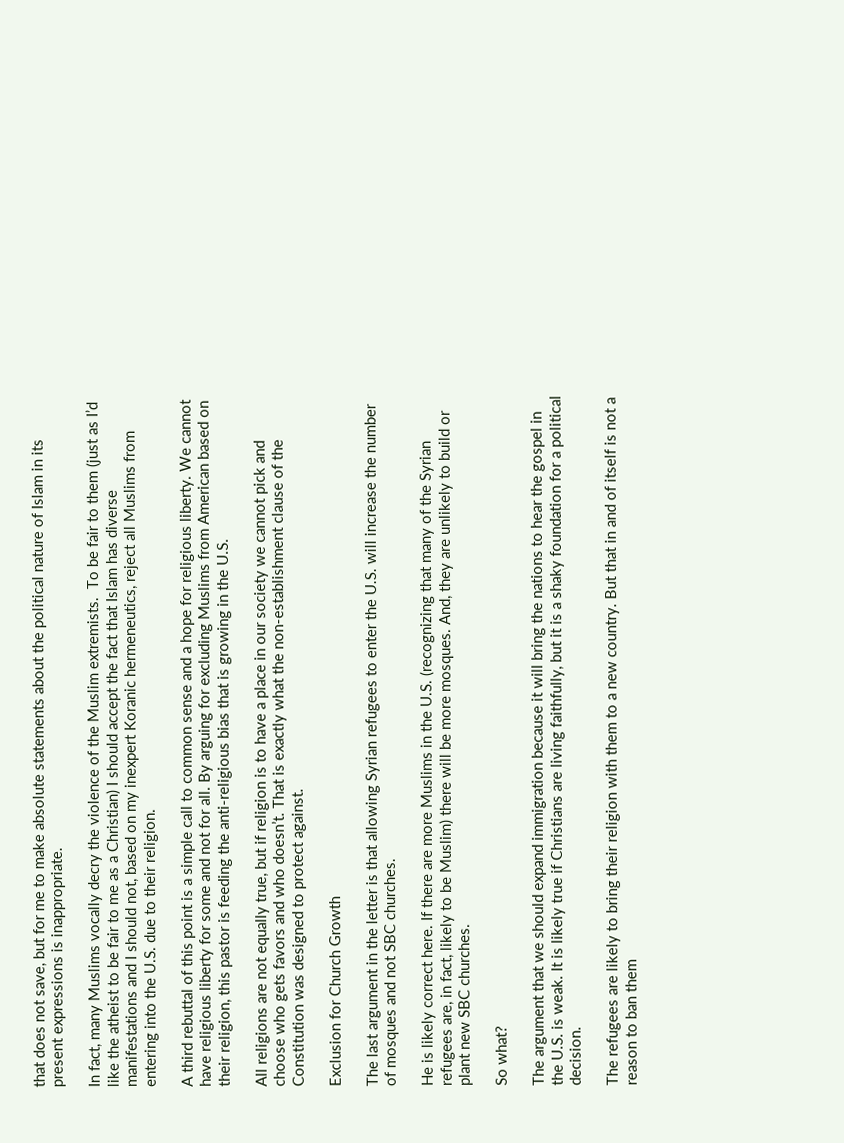that does not save, but for me to make absolute statements about the political nature of Islam in its present expressions is inappropriate.

In fact, many Muslims vocally decry the violence of the Muslim extremists.  To be fair to them (just as I’d like the atheist to be fair to me as a Christian) I should accept the fact that Islam has diverse manifestations and I should not, based on my inexpert Koranic hermeneutics, reject all Muslims from entering into the U.S. due to their religion.

A third rebuttal of this point is a simple call to common sense and a hope for religious liberty. We cannot have religious liberty for some and not for all. By arguing for excluding Muslims from American based on their religion, this pastor is feeding the anti-religious bias that is growing in the U.S.

All religions are not equally true, but if religion is to have a place in our society we cannot pick and choose who gets favors and who doesn’t. That is exactly what the non-establishment clause of the Constitution was designed to protect against.

Exclusion for Church Growth

The last argument in the letter is that allowing Syrian refugees to enter the U.S. will increase the number of mosques and not SBC churches.

He is likely correct here. If there are more Muslims in the U.S. (recognizing that many of the Syrian refugees are, in fact, likely to be Muslim) there will be more mosques. And, they are unlikely to build or plant new SBC churches.

So what?

The argument that we should expand immigration because it will bring the nations to hear the gospel in the U.S. is weak. It is likely true if Christians are living faithfully, but it is a shaky foundation for a political decision.

The refugees are likely to bring their religion with them to a new country. But that in and of itself is not a reason to ban them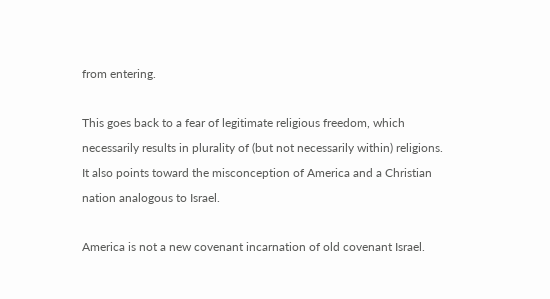from entering.

This goes back to a fear of legitimate religious freedom, which necessarily results in plurality of (but not necessarily within) religions. It also points toward the misconception of America and a Christian nation analogous to Israel.

America is not a new covenant incarnation of old covenant Israel.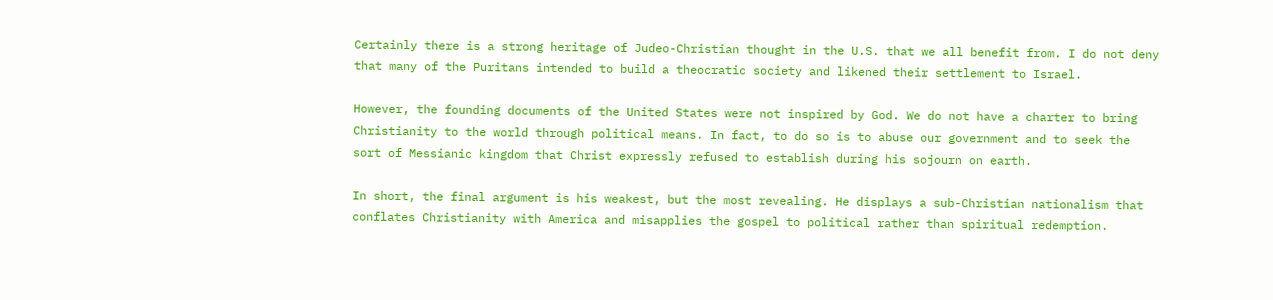Certainly there is a strong heritage of Judeo-Christian thought in the U.S. that we all benefit from. I do not deny that many of the Puritans intended to build a theocratic society and likened their settlement to Israel.

However, the founding documents of the United States were not inspired by God. We do not have a charter to bring Christianity to the world through political means. In fact, to do so is to abuse our government and to seek the sort of Messianic kingdom that Christ expressly refused to establish during his sojourn on earth.

In short, the final argument is his weakest, but the most revealing. He displays a sub-Christian nationalism that conflates Christianity with America and misapplies the gospel to political rather than spiritual redemption.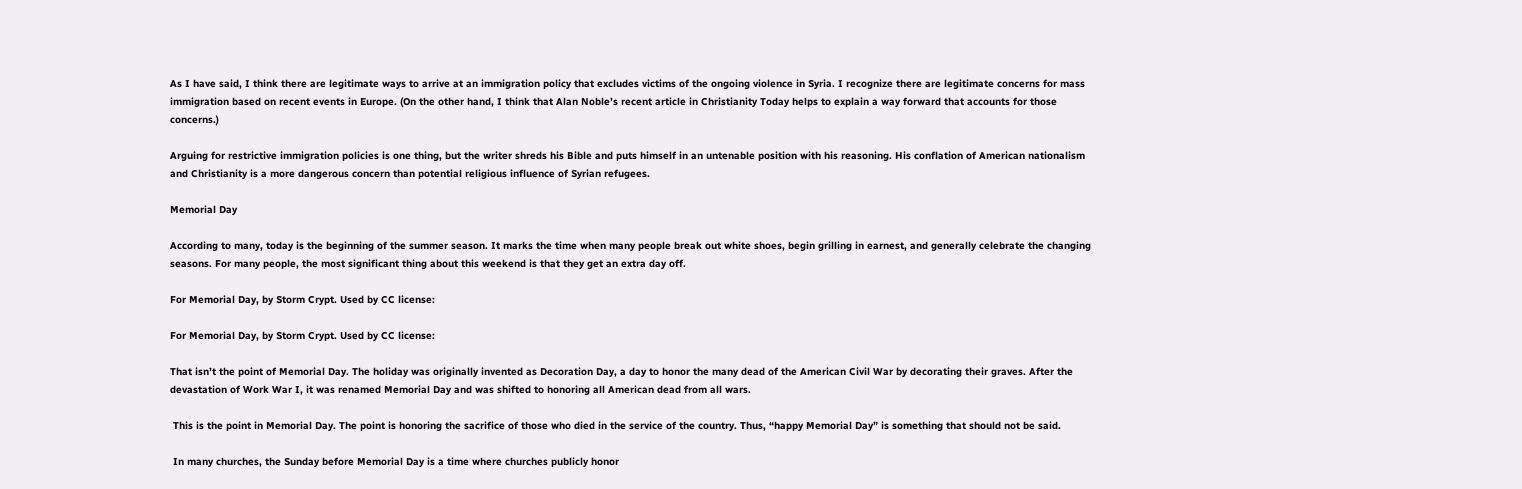As I have said, I think there are legitimate ways to arrive at an immigration policy that excludes victims of the ongoing violence in Syria. I recognize there are legitimate concerns for mass immigration based on recent events in Europe. (On the other hand, I think that Alan Noble’s recent article in Christianity Today helps to explain a way forward that accounts for those concerns.)

Arguing for restrictive immigration policies is one thing, but the writer shreds his Bible and puts himself in an untenable position with his reasoning. His conflation of American nationalism and Christianity is a more dangerous concern than potential religious influence of Syrian refugees.

Memorial Day

According to many, today is the beginning of the summer season. It marks the time when many people break out white shoes, begin grilling in earnest, and generally celebrate the changing seasons. For many people, the most significant thing about this weekend is that they get an extra day off.

For Memorial Day, by Storm Crypt. Used by CC license:

For Memorial Day, by Storm Crypt. Used by CC license:

That isn’t the point of Memorial Day. The holiday was originally invented as Decoration Day, a day to honor the many dead of the American Civil War by decorating their graves. After the devastation of Work War I, it was renamed Memorial Day and was shifted to honoring all American dead from all wars.

 This is the point in Memorial Day. The point is honoring the sacrifice of those who died in the service of the country. Thus, “happy Memorial Day” is something that should not be said.

 In many churches, the Sunday before Memorial Day is a time where churches publicly honor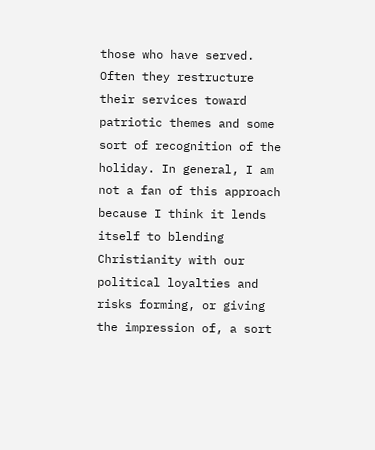those who have served. Often they restructure their services toward patriotic themes and some sort of recognition of the holiday. In general, I am not a fan of this approach because I think it lends itself to blending Christianity with our political loyalties and risks forming, or giving the impression of, a sort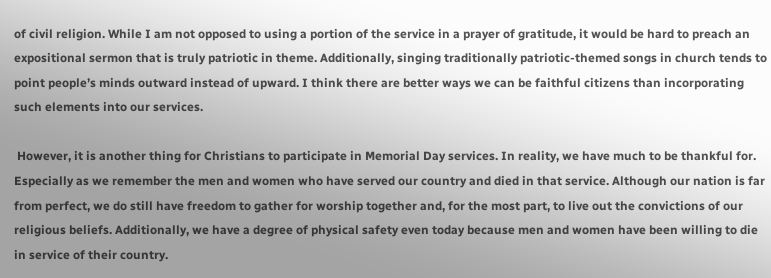of civil religion. While I am not opposed to using a portion of the service in a prayer of gratitude, it would be hard to preach an expositional sermon that is truly patriotic in theme. Additionally, singing traditionally patriotic-themed songs in church tends to point people’s minds outward instead of upward. I think there are better ways we can be faithful citizens than incorporating such elements into our services.

 However, it is another thing for Christians to participate in Memorial Day services. In reality, we have much to be thankful for. Especially as we remember the men and women who have served our country and died in that service. Although our nation is far from perfect, we do still have freedom to gather for worship together and, for the most part, to live out the convictions of our religious beliefs. Additionally, we have a degree of physical safety even today because men and women have been willing to die in service of their country.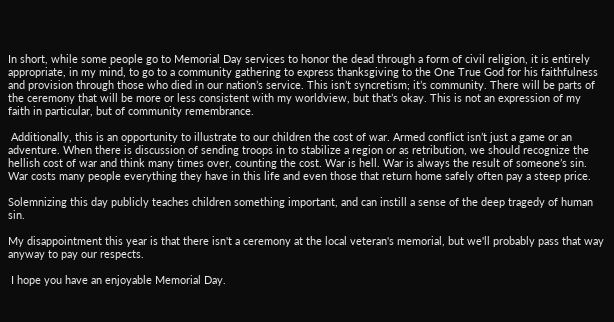In short, while some people go to Memorial Day services to honor the dead through a form of civil religion, it is entirely appropriate, in my mind, to go to a community gathering to express thanksgiving to the One True God for his faithfulness and provision through those who died in our nation’s service. This isn’t syncretism; it’s community. There will be parts of the ceremony that will be more or less consistent with my worldview, but that’s okay. This is not an expression of my faith in particular, but of community remembrance.

 Additionally, this is an opportunity to illustrate to our children the cost of war. Armed conflict isn’t just a game or an adventure. When there is discussion of sending troops in to stabilize a region or as retribution, we should recognize the hellish cost of war and think many times over, counting the cost. War is hell. War is always the result of someone’s sin. War costs many people everything they have in this life and even those that return home safely often pay a steep price.

Solemnizing this day publicly teaches children something important, and can instill a sense of the deep tragedy of human sin.

My disappointment this year is that there isn't a ceremony at the local veteran's memorial, but we'll probably pass that way anyway to pay our respects.

 I hope you have an enjoyable Memorial Day.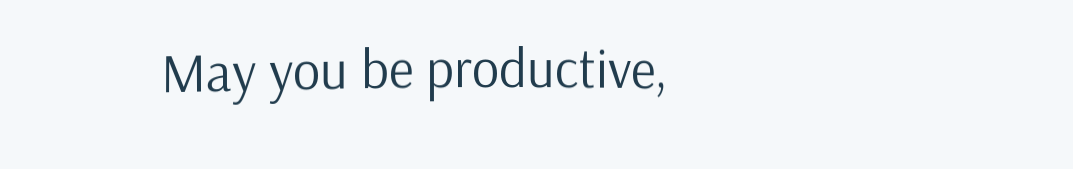May you be productive,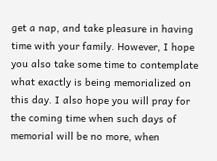get a nap, and take pleasure in having time with your family. However, I hope you also take some time to contemplate what exactly is being memorialized on this day. I also hope you will pray for the coming time when such days of memorial will be no more, when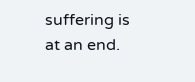suffering is at an end.